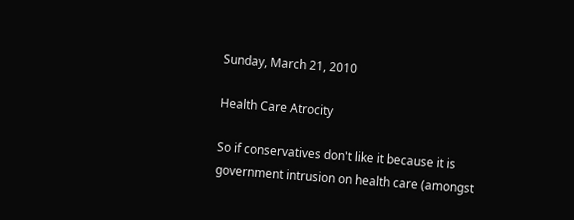Sunday, March 21, 2010

Health Care Atrocity

So if conservatives don't like it because it is government intrusion on health care (amongst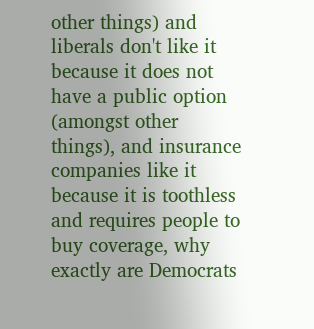other things) and liberals don't like it because it does not have a public option (amongst other things), and insurance companies like it because it is toothless and requires people to buy coverage, why exactly are Democrats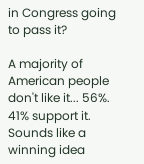in Congress going to pass it?

A majority of American people don't like it... 56%. 41% support it. Sounds like a winning idea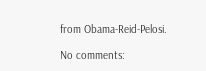from Obama-Reid-Pelosi.

No comments: